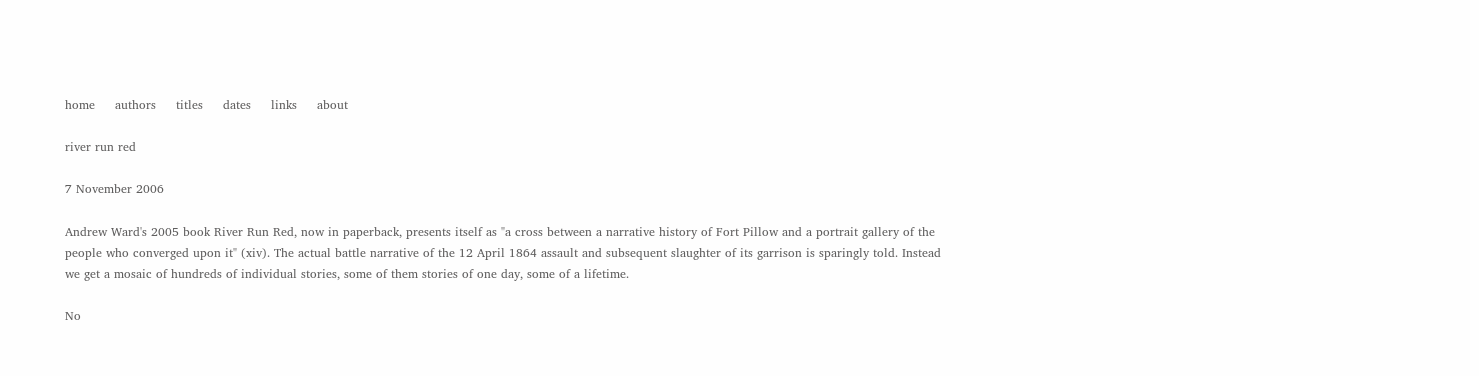home     authors     titles     dates     links     about

river run red

7 November 2006

Andrew Ward's 2005 book River Run Red, now in paperback, presents itself as "a cross between a narrative history of Fort Pillow and a portrait gallery of the people who converged upon it" (xiv). The actual battle narrative of the 12 April 1864 assault and subsequent slaughter of its garrison is sparingly told. Instead we get a mosaic of hundreds of individual stories, some of them stories of one day, some of a lifetime.

No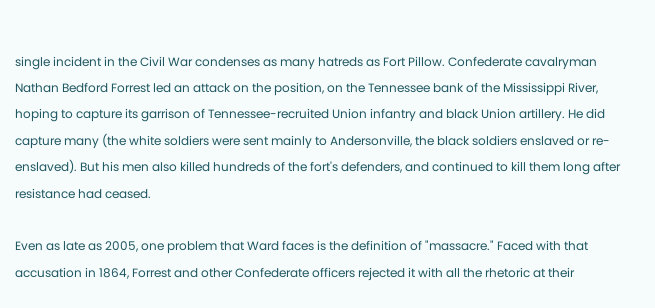single incident in the Civil War condenses as many hatreds as Fort Pillow. Confederate cavalryman Nathan Bedford Forrest led an attack on the position, on the Tennessee bank of the Mississippi River, hoping to capture its garrison of Tennessee-recruited Union infantry and black Union artillery. He did capture many (the white soldiers were sent mainly to Andersonville, the black soldiers enslaved or re-enslaved). But his men also killed hundreds of the fort's defenders, and continued to kill them long after resistance had ceased.

Even as late as 2005, one problem that Ward faces is the definition of "massacre." Faced with that accusation in 1864, Forrest and other Confederate officers rejected it with all the rhetoric at their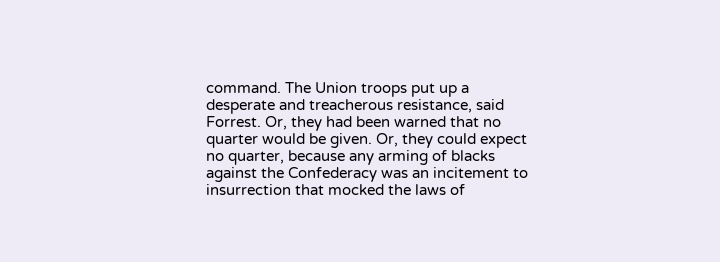command. The Union troops put up a desperate and treacherous resistance, said Forrest. Or, they had been warned that no quarter would be given. Or, they could expect no quarter, because any arming of blacks against the Confederacy was an incitement to insurrection that mocked the laws of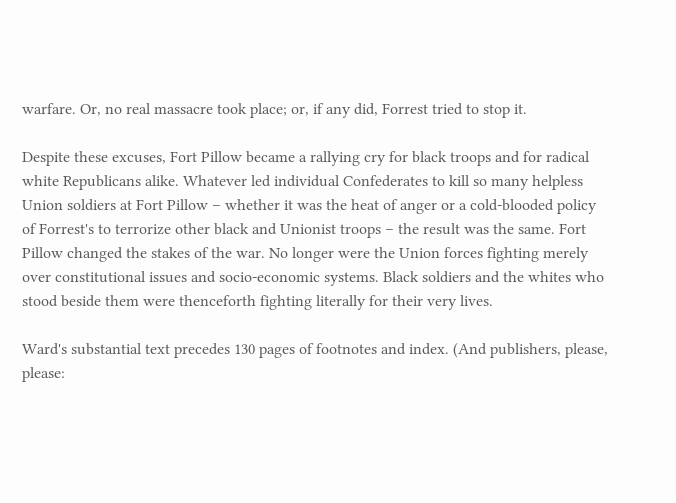warfare. Or, no real massacre took place; or, if any did, Forrest tried to stop it.

Despite these excuses, Fort Pillow became a rallying cry for black troops and for radical white Republicans alike. Whatever led individual Confederates to kill so many helpless Union soldiers at Fort Pillow – whether it was the heat of anger or a cold-blooded policy of Forrest's to terrorize other black and Unionist troops – the result was the same. Fort Pillow changed the stakes of the war. No longer were the Union forces fighting merely over constitutional issues and socio-economic systems. Black soldiers and the whites who stood beside them were thenceforth fighting literally for their very lives.

Ward's substantial text precedes 130 pages of footnotes and index. (And publishers, please, please: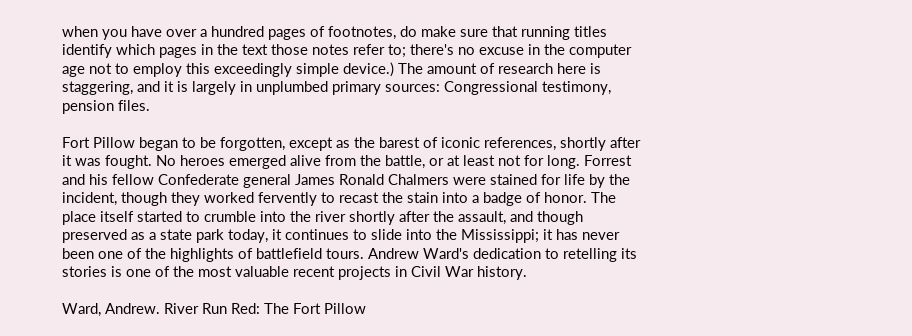when you have over a hundred pages of footnotes, do make sure that running titles identify which pages in the text those notes refer to; there's no excuse in the computer age not to employ this exceedingly simple device.) The amount of research here is staggering, and it is largely in unplumbed primary sources: Congressional testimony, pension files.

Fort Pillow began to be forgotten, except as the barest of iconic references, shortly after it was fought. No heroes emerged alive from the battle, or at least not for long. Forrest and his fellow Confederate general James Ronald Chalmers were stained for life by the incident, though they worked fervently to recast the stain into a badge of honor. The place itself started to crumble into the river shortly after the assault, and though preserved as a state park today, it continues to slide into the Mississippi; it has never been one of the highlights of battlefield tours. Andrew Ward's dedication to retelling its stories is one of the most valuable recent projects in Civil War history.

Ward, Andrew. River Run Red: The Fort Pillow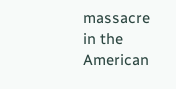massacre in the American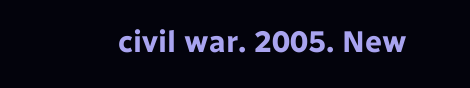civil war. 2005. New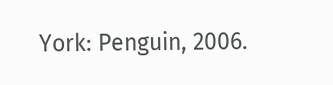York: Penguin, 2006.